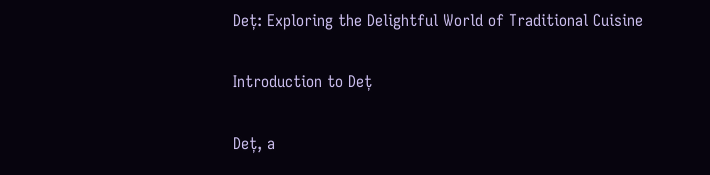Deț: Exploring the Delightful World of Traditional Cuisine

Introduction to Deț

Deț, a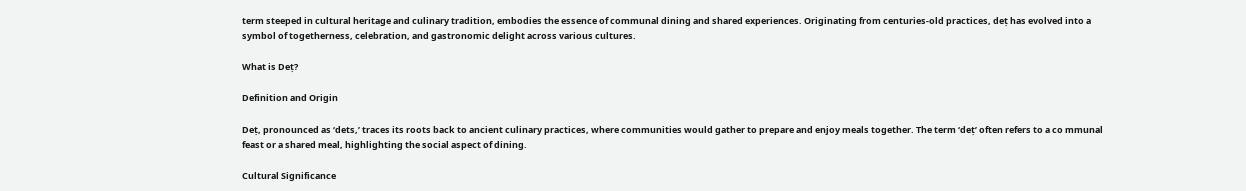term steeped in cultural heritage and culinary tradition, embodies the essence of communal dining and shared experiences. Originating from centuries-old practices, deț has evolved into a symbol of togetherness, celebration, and gastronomic delight across various cultures.

What is Deț?

Definition and Origin

Deț, pronounced as ‘dets,’ traces its roots back to ancient culinary practices, where communities would gather to prepare and enjoy meals together. The term ‘deț’ often refers to a co mmunal feast or a shared meal, highlighting the social aspect of dining.

Cultural Significance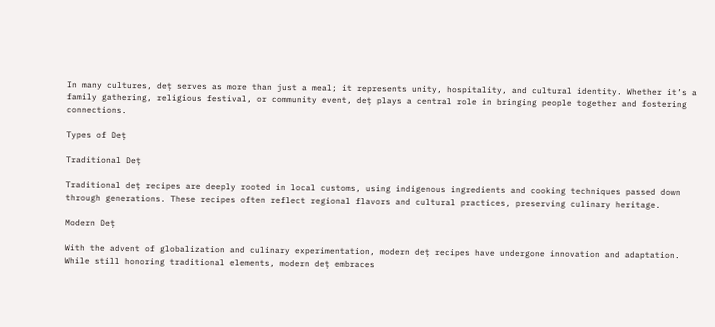In many cultures, deț serves as more than just a meal; it represents unity, hospitality, and cultural identity. Whether it’s a family gathering, religious festival, or community event, deț plays a central role in bringing people together and fostering connections.

Types of Deț

Traditional Deț

Traditional deț recipes are deeply rooted in local customs, using indigenous ingredients and cooking techniques passed down through generations. These recipes often reflect regional flavors and cultural practices, preserving culinary heritage.

Modern Deț

With the advent of globalization and culinary experimentation, modern deț recipes have undergone innovation and adaptation. While still honoring traditional elements, modern deț embraces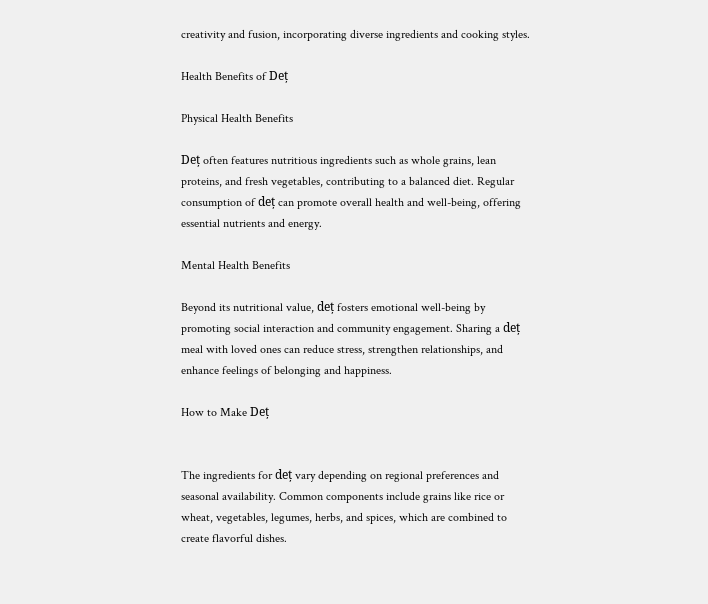creativity and fusion, incorporating diverse ingredients and cooking styles.

Health Benefits of Deț

Physical Health Benefits

Deț often features nutritious ingredients such as whole grains, lean proteins, and fresh vegetables, contributing to a balanced diet. Regular consumption of deț can promote overall health and well-being, offering essential nutrients and energy.

Mental Health Benefits

Beyond its nutritional value, deț fosters emotional well-being by promoting social interaction and community engagement. Sharing a deț meal with loved ones can reduce stress, strengthen relationships, and enhance feelings of belonging and happiness.

How to Make Deț


The ingredients for deț vary depending on regional preferences and seasonal availability. Common components include grains like rice or wheat, vegetables, legumes, herbs, and spices, which are combined to create flavorful dishes.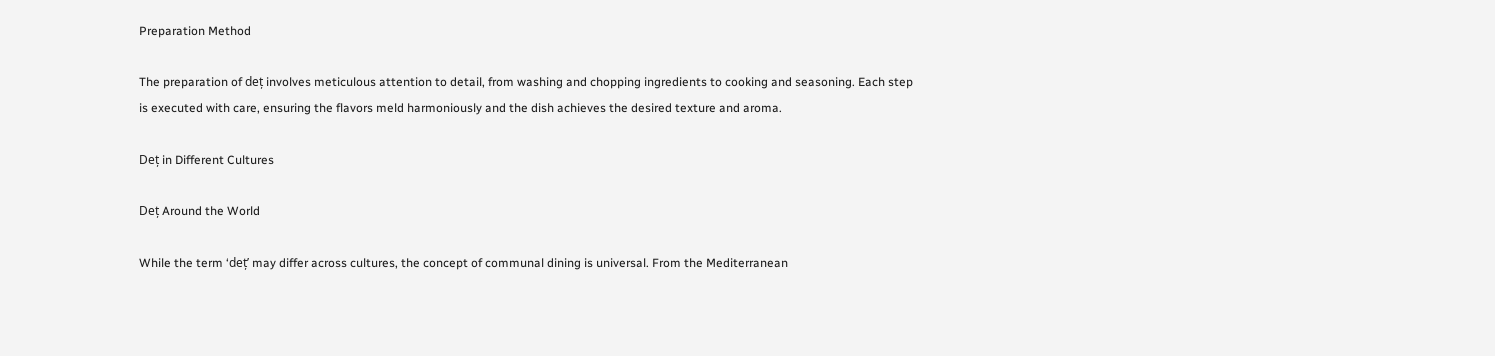Preparation Method

The preparation of deț involves meticulous attention to detail, from washing and chopping ingredients to cooking and seasoning. Each step is executed with care, ensuring the flavors meld harmoniously and the dish achieves the desired texture and aroma.

Deț in Different Cultures

Deț Around the World

While the term ‘deț’ may differ across cultures, the concept of communal dining is universal. From the Mediterranean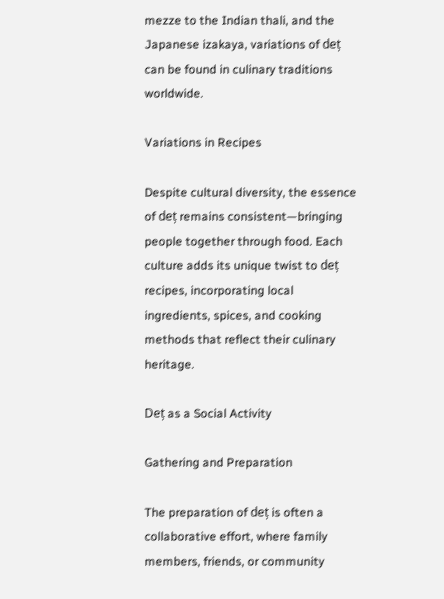mezze to the Indian thali, and the Japanese izakaya, variations of deț can be found in culinary traditions worldwide.

Variations in Recipes

Despite cultural diversity, the essence of deț remains consistent—bringing people together through food. Each culture adds its unique twist to deț recipes, incorporating local ingredients, spices, and cooking methods that reflect their culinary heritage.

Deț as a Social Activity

Gathering and Preparation

The preparation of deț is often a collaborative effort, where family members, friends, or community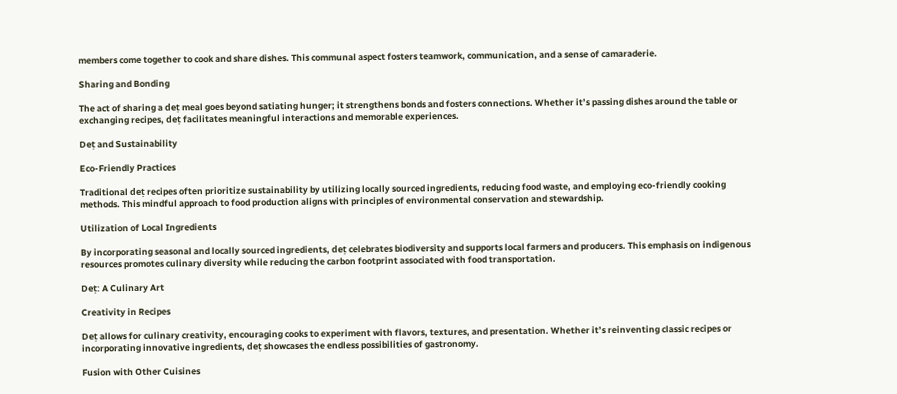members come together to cook and share dishes. This communal aspect fosters teamwork, communication, and a sense of camaraderie.

Sharing and Bonding

The act of sharing a deț meal goes beyond satiating hunger; it strengthens bonds and fosters connections. Whether it’s passing dishes around the table or exchanging recipes, deț facilitates meaningful interactions and memorable experiences.

Deț and Sustainability

Eco-Friendly Practices

Traditional deț recipes often prioritize sustainability by utilizing locally sourced ingredients, reducing food waste, and employing eco-friendly cooking methods. This mindful approach to food production aligns with principles of environmental conservation and stewardship.

Utilization of Local Ingredients

By incorporating seasonal and locally sourced ingredients, deț celebrates biodiversity and supports local farmers and producers. This emphasis on indigenous resources promotes culinary diversity while reducing the carbon footprint associated with food transportation.

Deț: A Culinary Art

Creativity in Recipes

Deț allows for culinary creativity, encouraging cooks to experiment with flavors, textures, and presentation. Whether it’s reinventing classic recipes or incorporating innovative ingredients, deț showcases the endless possibilities of gastronomy.

Fusion with Other Cuisines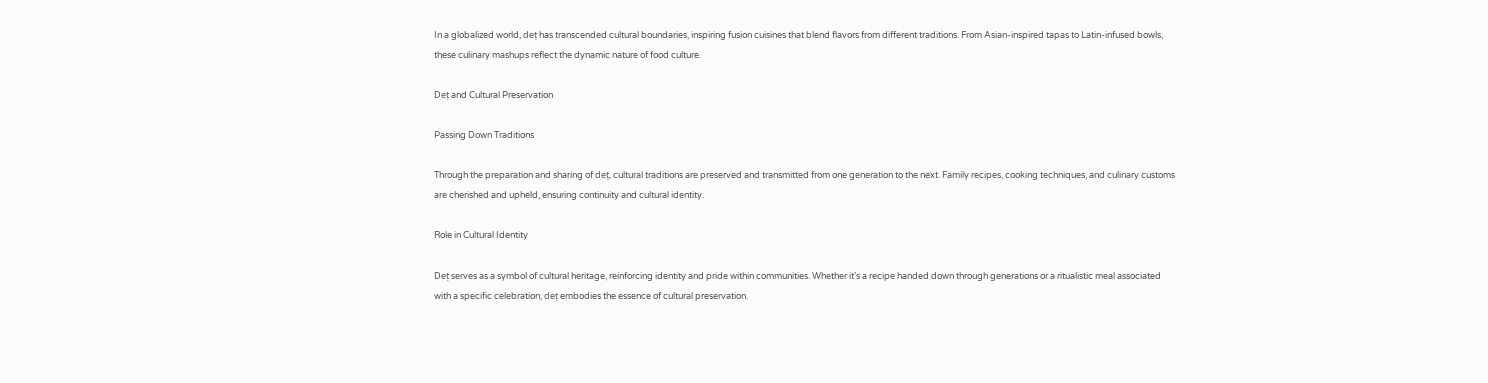In a globalized world, deț has transcended cultural boundaries, inspiring fusion cuisines that blend flavors from different traditions. From Asian-inspired tapas to Latin-infused bowls, these culinary mashups reflect the dynamic nature of food culture.

Deț and Cultural Preservation

Passing Down Traditions

Through the preparation and sharing of deț, cultural traditions are preserved and transmitted from one generation to the next. Family recipes, cooking techniques, and culinary customs are cherished and upheld, ensuring continuity and cultural identity.

Role in Cultural Identity

Deț serves as a symbol of cultural heritage, reinforcing identity and pride within communities. Whether it’s a recipe handed down through generations or a ritualistic meal associated with a specific celebration, deț embodies the essence of cultural preservation.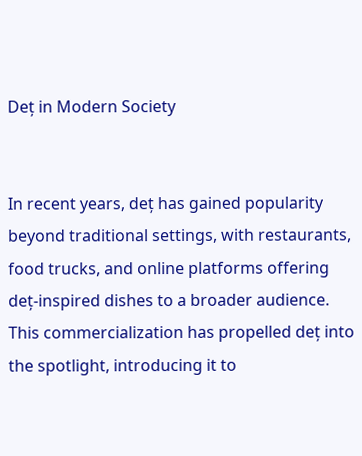Deț in Modern Society


In recent years, deț has gained popularity beyond traditional settings, with restaurants, food trucks, and online platforms offering deț-inspired dishes to a broader audience. This commercialization has propelled deț into the spotlight, introducing it to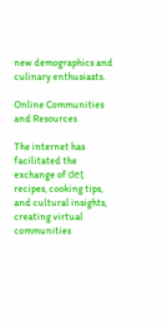new demographics and culinary enthusiasts.

Online Communities and Resources

The internet has facilitated the exchange of deț recipes, cooking tips, and cultural insights, creating virtual communities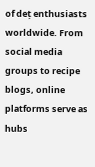of deț enthusiasts worldwide. From social media groups to recipe blogs, online platforms serve as hubs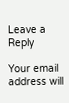Leave a Reply

Your email address will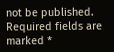not be published. Required fields are marked *